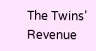The Twins’ Revenue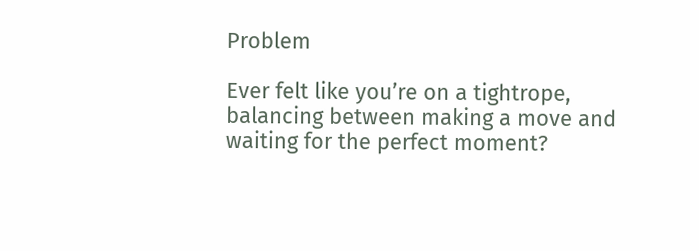Problem

Ever felt like you’re on a tightrope, balancing between making a move and waiting for the perfect moment?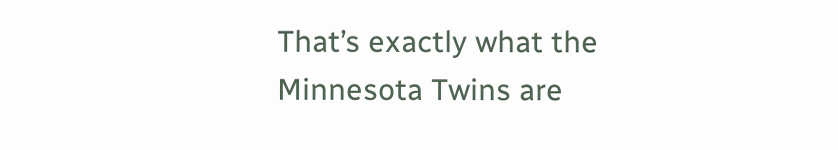That’s exactly what the Minnesota Twins are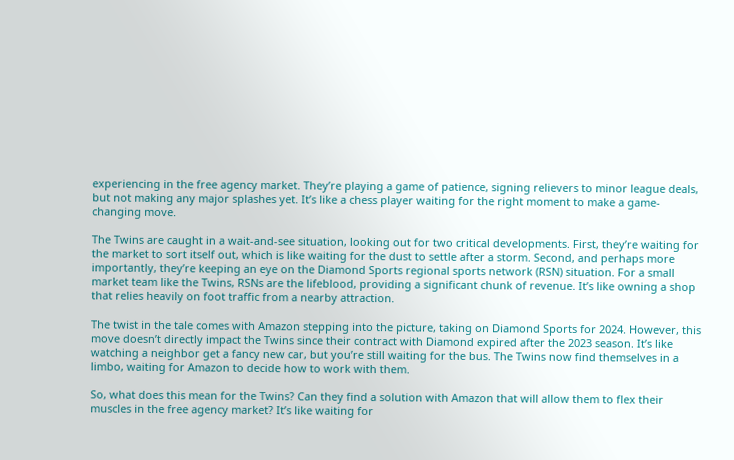experiencing in the free agency market. They’re playing a game of patience, signing relievers to minor league deals, but not making any major splashes yet. It’s like a chess player waiting for the right moment to make a game-changing move.

The Twins are caught in a wait-and-see situation, looking out for two critical developments. First, they’re waiting for the market to sort itself out, which is like waiting for the dust to settle after a storm. Second, and perhaps more importantly, they’re keeping an eye on the Diamond Sports regional sports network (RSN) situation. For a small market team like the Twins, RSNs are the lifeblood, providing a significant chunk of revenue. It’s like owning a shop that relies heavily on foot traffic from a nearby attraction.

The twist in the tale comes with Amazon stepping into the picture, taking on Diamond Sports for 2024. However, this move doesn’t directly impact the Twins since their contract with Diamond expired after the 2023 season. It’s like watching a neighbor get a fancy new car, but you’re still waiting for the bus. The Twins now find themselves in a limbo, waiting for Amazon to decide how to work with them.

So, what does this mean for the Twins? Can they find a solution with Amazon that will allow them to flex their muscles in the free agency market? It’s like waiting for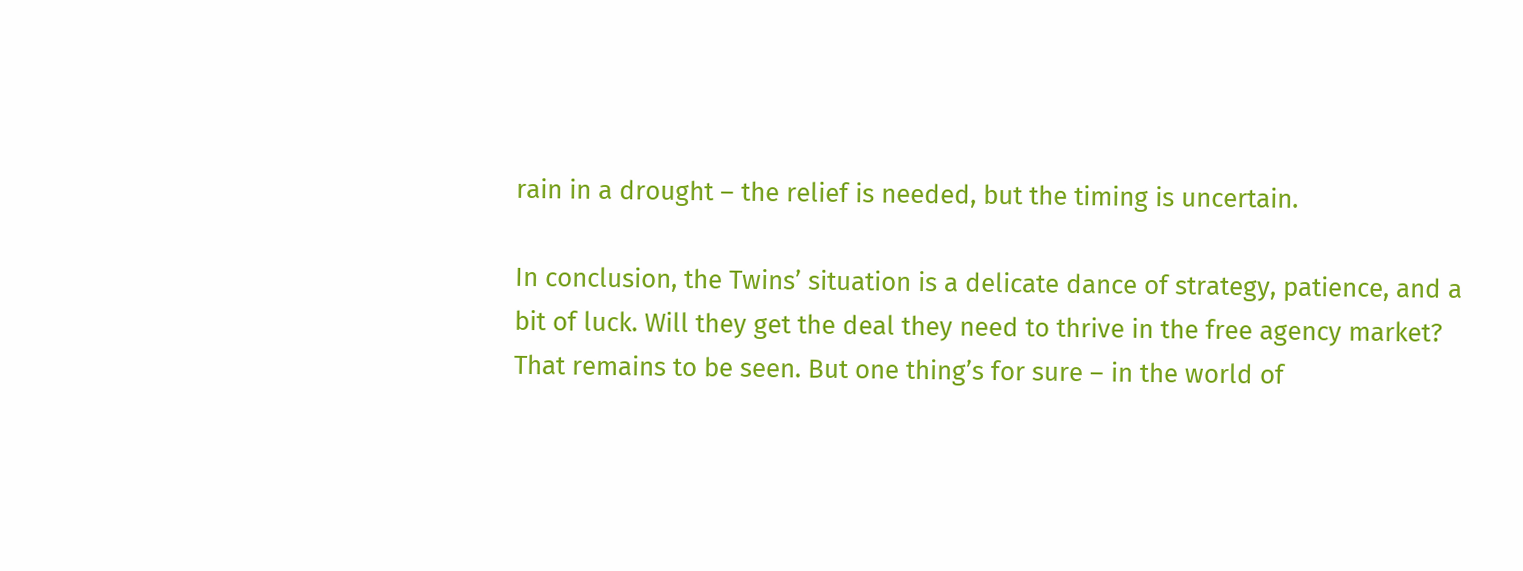rain in a drought – the relief is needed, but the timing is uncertain.

In conclusion, the Twins’ situation is a delicate dance of strategy, patience, and a bit of luck. Will they get the deal they need to thrive in the free agency market? That remains to be seen. But one thing’s for sure – in the world of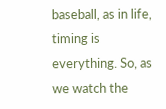baseball, as in life, timing is everything. So, as we watch the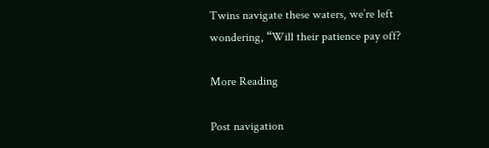Twins navigate these waters, we’re left wondering, “Will their patience pay off?

More Reading

Post navigation